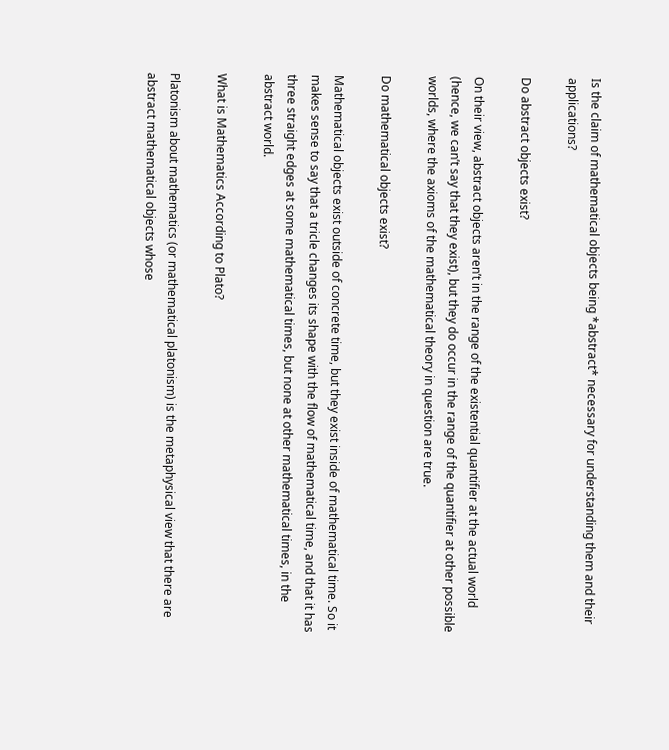Is the claim of mathematical objects being *abstract* necessary for understanding them and their applications?

Do abstract objects exist?

On their view, abstract objects aren’t in the range of the existential quantifier at the actual world (hence, we can’t say that they exist), but they do occur in the range of the quantifier at other possible worlds, where the axioms of the mathematical theory in question are true.

Do mathematical objects exist?

Mathematical objects exist outside of concrete time, but they exist inside of mathematical time. So it makes sense to say that a tricle changes its shape with the flow of mathematical time, and that it has three straight edges at some mathematical times, but none at other mathematical times, in the abstract world.

What is Mathematics According to Plato?

Platonism about mathematics (or mathematical platonism) is the metaphysical view that there are abstract mathematical objects whose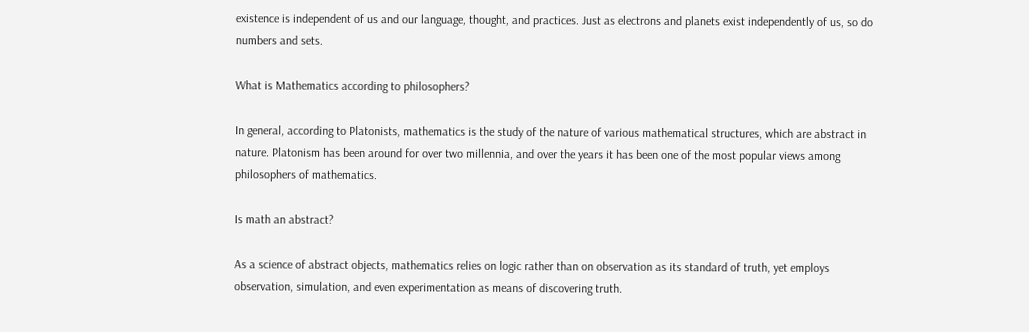existence is independent of us and our language, thought, and practices. Just as electrons and planets exist independently of us, so do numbers and sets.

What is Mathematics according to philosophers?

In general, according to Platonists, mathematics is the study of the nature of various mathematical structures, which are abstract in nature. Platonism has been around for over two millennia, and over the years it has been one of the most popular views among philosophers of mathematics.

Is math an abstract?

As a science of abstract objects, mathematics relies on logic rather than on observation as its standard of truth, yet employs observation, simulation, and even experimentation as means of discovering truth.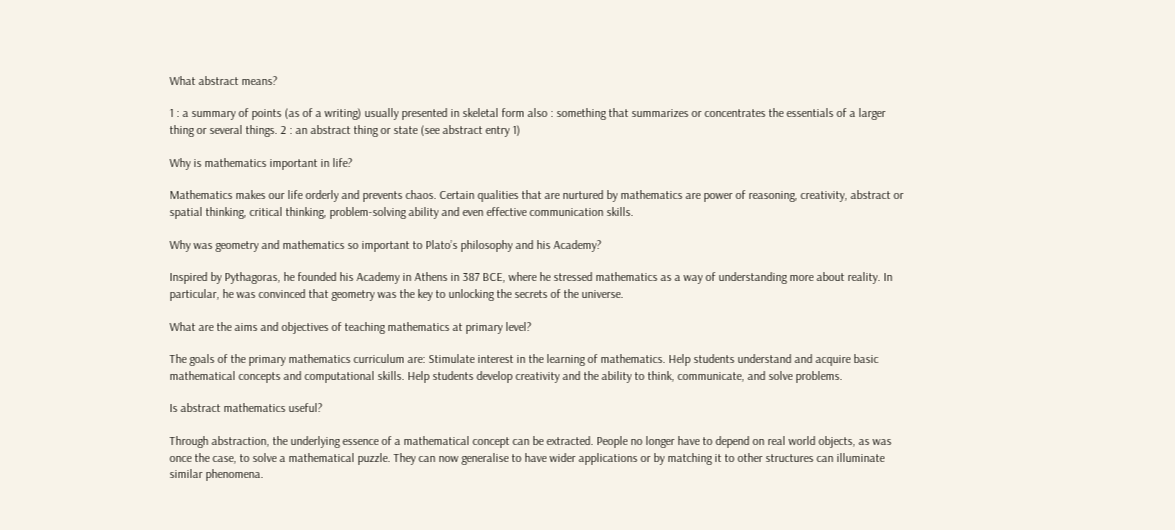What abstract means?

1 : a summary of points (as of a writing) usually presented in skeletal form also : something that summarizes or concentrates the essentials of a larger thing or several things. 2 : an abstract thing or state (see abstract entry 1)

Why is mathematics important in life?

Mathematics makes our life orderly and prevents chaos. Certain qualities that are nurtured by mathematics are power of reasoning, creativity, abstract or spatial thinking, critical thinking, problem-solving ability and even effective communication skills.

Why was geometry and mathematics so important to Plato’s philosophy and his Academy?

Inspired by Pythagoras, he founded his Academy in Athens in 387 BCE, where he stressed mathematics as a way of understanding more about reality. In particular, he was convinced that geometry was the key to unlocking the secrets of the universe.

What are the aims and objectives of teaching mathematics at primary level?

The goals of the primary mathematics curriculum are: Stimulate interest in the learning of mathematics. Help students understand and acquire basic mathematical concepts and computational skills. Help students develop creativity and the ability to think, communicate, and solve problems.

Is abstract mathematics useful?

Through abstraction, the underlying essence of a mathematical concept can be extracted. People no longer have to depend on real world objects, as was once the case, to solve a mathematical puzzle. They can now generalise to have wider applications or by matching it to other structures can illuminate similar phenomena.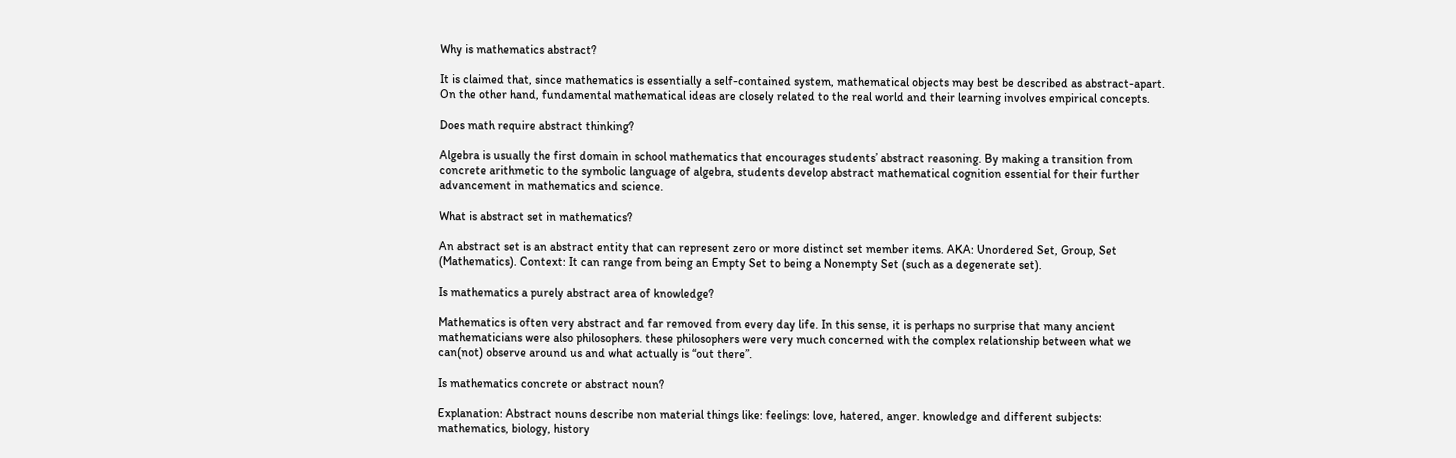Why is mathematics abstract?

It is claimed that, since mathematics is essentially a self-contained system, mathematical objects may best be described as abstract-apart. On the other hand, fundamental mathematical ideas are closely related to the real world and their learning involves empirical concepts.

Does math require abstract thinking?

Algebra is usually the first domain in school mathematics that encourages students’ abstract reasoning. By making a transition from concrete arithmetic to the symbolic language of algebra, students develop abstract mathematical cognition essential for their further advancement in mathematics and science.

What is abstract set in mathematics?

An abstract set is an abstract entity that can represent zero or more distinct set member items. AKA: Unordered Set, Group, Set (Mathematics). Context: It can range from being an Empty Set to being a Nonempty Set (such as a degenerate set).

Is mathematics a purely abstract area of knowledge?

Mathematics is often very abstract and far removed from every day life. In this sense, it is perhaps no surprise that many ancient mathematicians were also philosophers. these philosophers were very much concerned with the complex relationship between what we can(not) observe around us and what actually is “out there”.

Is mathematics concrete or abstract noun?

Explanation: Abstract nouns describe non material things like: feelings: love, hatered, anger. knowledge and different subjects: mathematics, biology, history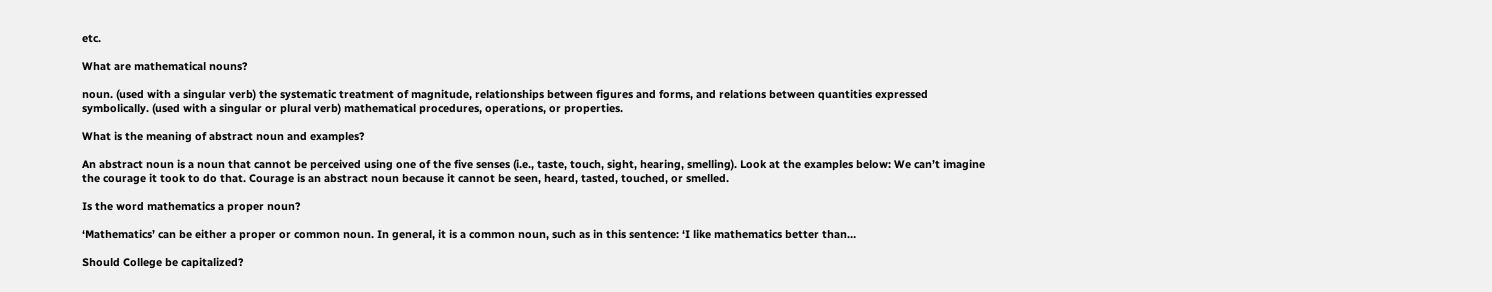etc.

What are mathematical nouns?

noun. (used with a singular verb) the systematic treatment of magnitude, relationships between figures and forms, and relations between quantities expressed symbolically. (used with a singular or plural verb) mathematical procedures, operations, or properties.

What is the meaning of abstract noun and examples?

An abstract noun is a noun that cannot be perceived using one of the five senses (i.e., taste, touch, sight, hearing, smelling). Look at the examples below: We can’t imagine the courage it took to do that. Courage is an abstract noun because it cannot be seen, heard, tasted, touched, or smelled.

Is the word mathematics a proper noun?

‘Mathematics’ can be either a proper or common noun. In general, it is a common noun, such as in this sentence: ‘I like mathematics better than…

Should College be capitalized?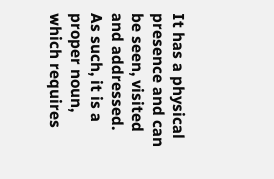It has a physical presence and can be seen, visited and addressed. As such, it is a proper noun, which requires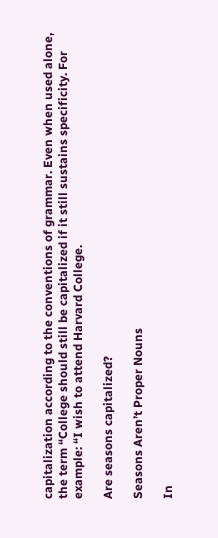capitalization according to the conventions of grammar. Even when used alone, the term “College should still be capitalized if it still sustains specificity. For example: “I wish to attend Harvard College.

Are seasons capitalized?

Seasons Aren’t Proper Nouns

In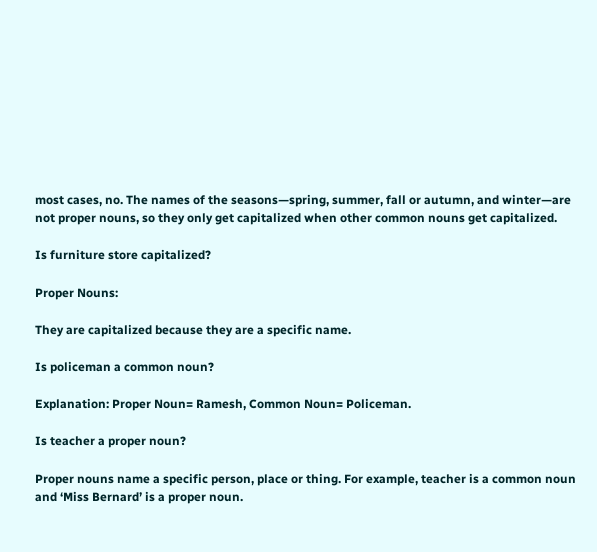most cases, no. The names of the seasons—spring, summer, fall or autumn, and winter—are not proper nouns, so they only get capitalized when other common nouns get capitalized.

Is furniture store capitalized?

Proper Nouns:

They are capitalized because they are a specific name.

Is policeman a common noun?

Explanation: Proper Noun= Ramesh, Common Noun= Policeman.

Is teacher a proper noun?

Proper nouns name a specific person, place or thing. For example, teacher is a common noun and ‘Miss Bernard’ is a proper noun.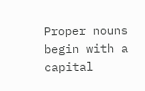Proper nouns begin with a capital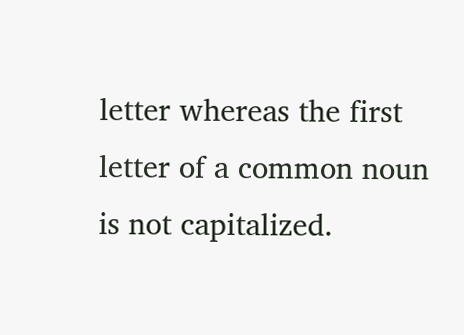letter whereas the first letter of a common noun is not capitalized.